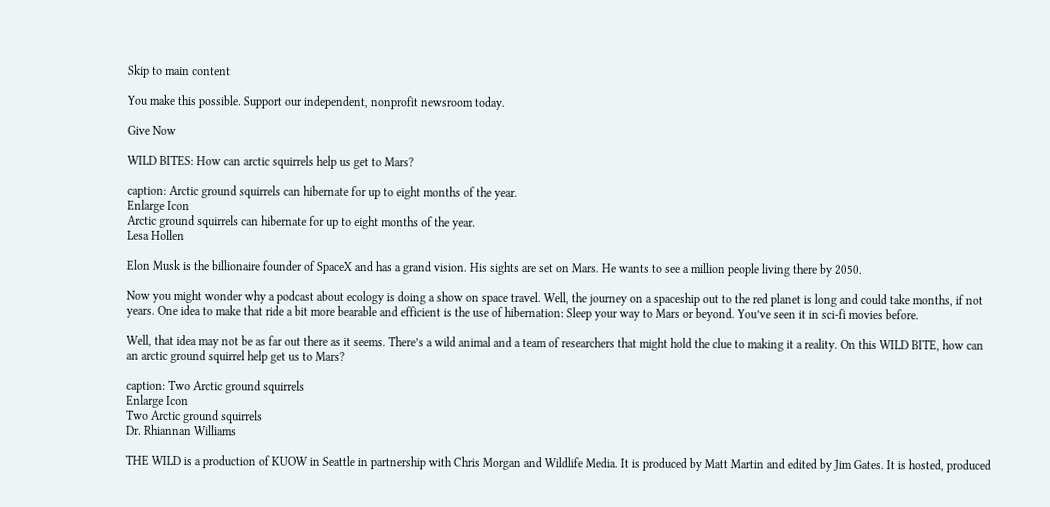Skip to main content

You make this possible. Support our independent, nonprofit newsroom today.

Give Now

WILD BITES: How can arctic squirrels help us get to Mars?

caption: Arctic ground squirrels can hibernate for up to eight months of the year.
Enlarge Icon
Arctic ground squirrels can hibernate for up to eight months of the year.
Lesa Hollen

Elon Musk is the billionaire founder of SpaceX and has a grand vision. His sights are set on Mars. He wants to see a million people living there by 2050.

Now you might wonder why a podcast about ecology is doing a show on space travel. Well, the journey on a spaceship out to the red planet is long and could take months, if not years. One idea to make that ride a bit more bearable and efficient is the use of hibernation: Sleep your way to Mars or beyond. You’ve seen it in sci-fi movies before.

Well, that idea may not be as far out there as it seems. There’s a wild animal and a team of researchers that might hold the clue to making it a reality. On this WILD BITE, how can an arctic ground squirrel help get us to Mars?

caption: Two Arctic ground squirrels
Enlarge Icon
Two Arctic ground squirrels
Dr. Rhiannan Williams

THE WILD is a production of KUOW in Seattle in partnership with Chris Morgan and Wildlife Media. It is produced by Matt Martin and edited by Jim Gates. It is hosted, produced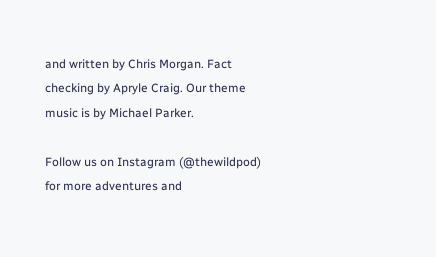and written by Chris Morgan. Fact checking by Apryle Craig. Our theme music is by Michael Parker.

Follow us on Instagram (@thewildpod) for more adventures and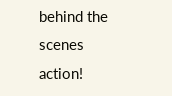behind the scenes action!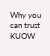Why you can trust KUOW